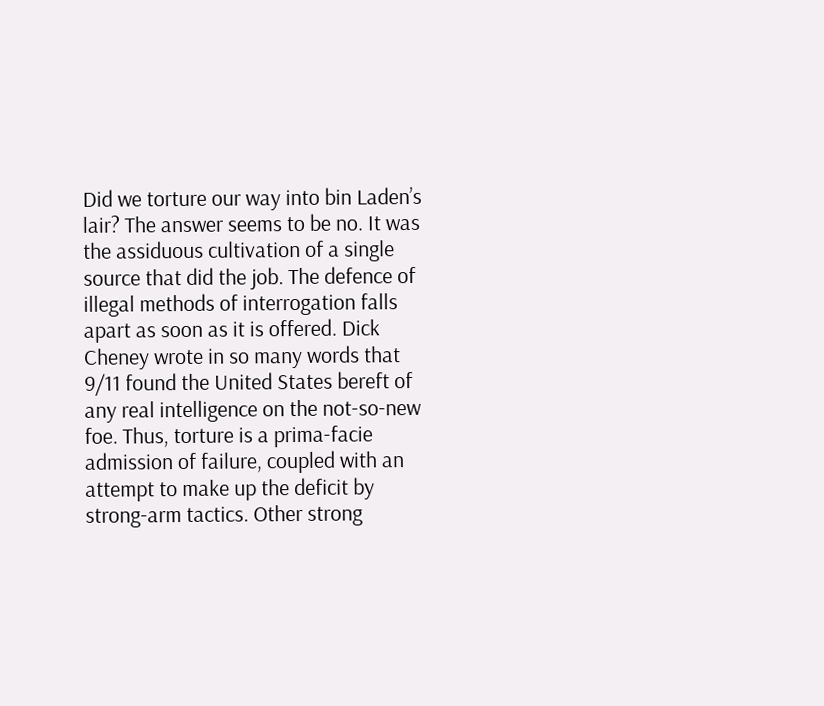Did we torture our way into bin Laden’s lair? The answer seems to be no. It was the assiduous cultivation of a single source that did the job. The defence of illegal methods of interrogation falls apart as soon as it is offered. Dick Cheney wrote in so many words that 9/11 found the United States bereft of any real intelligence on the not-so-new foe. Thus, torture is a prima-facie admission of failure, coupled with an attempt to make up the deficit by strong-arm tactics. Other strong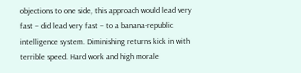objections to one side, this approach would lead very fast – did lead very fast – to a banana-republic intelligence system. Diminishing returns kick in with terrible speed. Hard work and high morale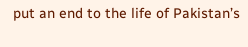put an end to the life of Pakistan’s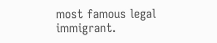most famous legal immigrant.